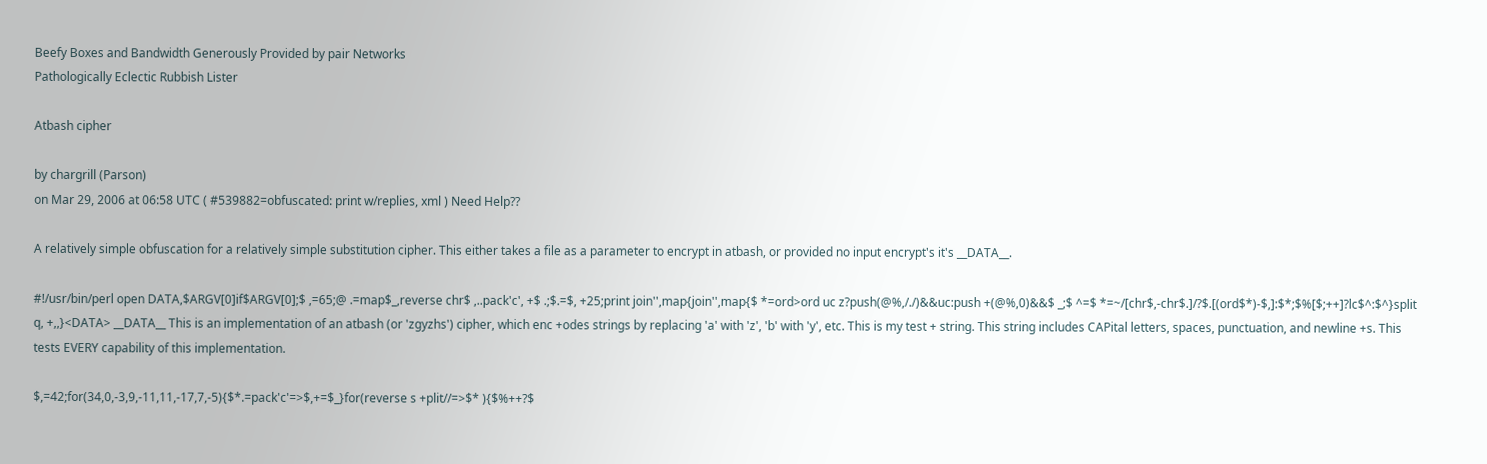Beefy Boxes and Bandwidth Generously Provided by pair Networks
Pathologically Eclectic Rubbish Lister

Atbash cipher

by chargrill (Parson)
on Mar 29, 2006 at 06:58 UTC ( #539882=obfuscated: print w/replies, xml ) Need Help??

A relatively simple obfuscation for a relatively simple substitution cipher. This either takes a file as a parameter to encrypt in atbash, or provided no input encrypt's it's __DATA__.

#!/usr/bin/perl open DATA,$ARGV[0]if$ARGV[0];$ ,=65;@ .=map$_,reverse chr$ ,..pack'c', +$ .;$.=$, +25;print join'',map{join'',map{$ *=ord>ord uc z?push(@%,/./)&&uc:push +(@%,0)&&$ _;$ ^=$ *=~/[chr$,-chr$.]/?$.[(ord$*)-$,]:$*;$%[$;++]?lc$^:$^}split q, +,,}<DATA> __DATA__ This is an implementation of an atbash (or 'zgyzhs') cipher, which enc +odes strings by replacing 'a' with 'z', 'b' with 'y', etc. This is my test + string. This string includes CAPital letters, spaces, punctuation, and newline +s. This tests EVERY capability of this implementation.

$,=42;for(34,0,-3,9,-11,11,-17,7,-5){$*.=pack'c'=>$,+=$_}for(reverse s +plit//=>$* ){$%++?$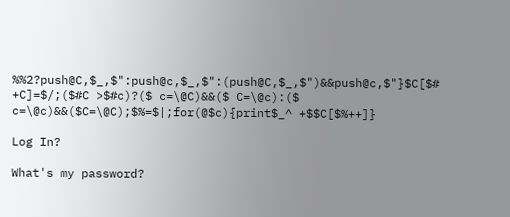%%2?push@C,$_,$":push@c,$_,$":(push@C,$_,$")&&push@c,$"}$C[$# +C]=$/;($#C >$#c)?($ c=\@C)&&($ C=\@c):($ c=\@c)&&($C=\@C);$%=$|;for(@$c){print$_^ +$$C[$%++]}

Log In?

What's my password?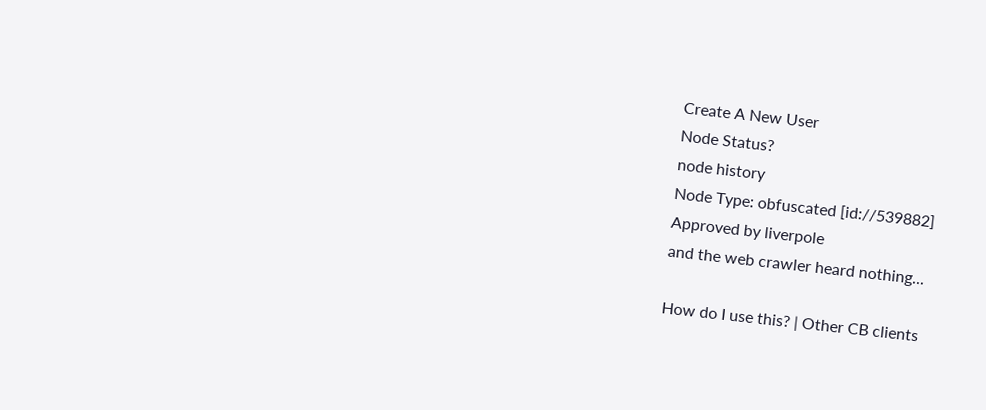Create A New User
Node Status?
node history
Node Type: obfuscated [id://539882]
Approved by liverpole
and the web crawler heard nothing...

How do I use this? | Other CB clients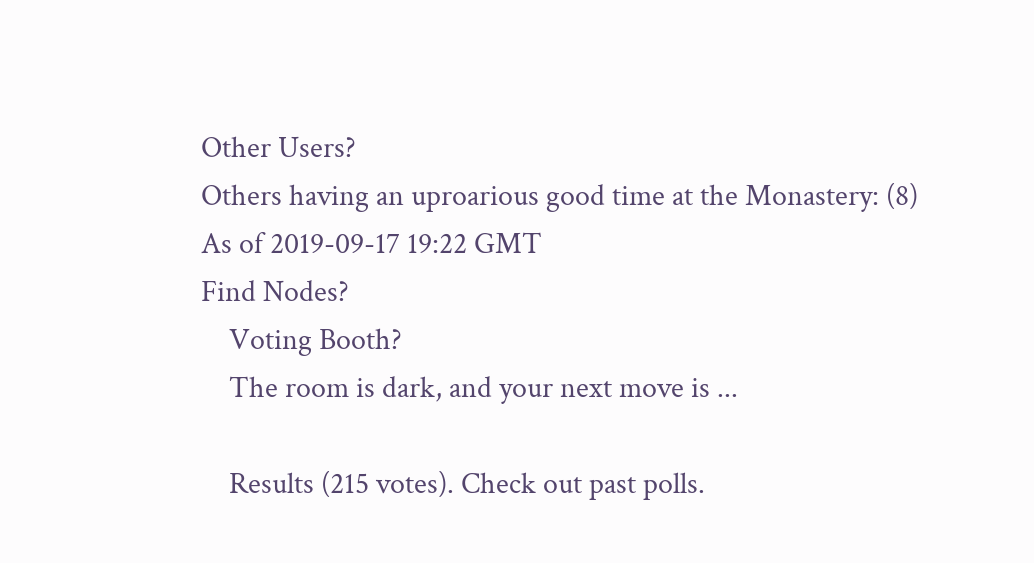Other Users?
Others having an uproarious good time at the Monastery: (8)
As of 2019-09-17 19:22 GMT
Find Nodes?
    Voting Booth?
    The room is dark, and your next move is ...

    Results (215 votes). Check out past polls.